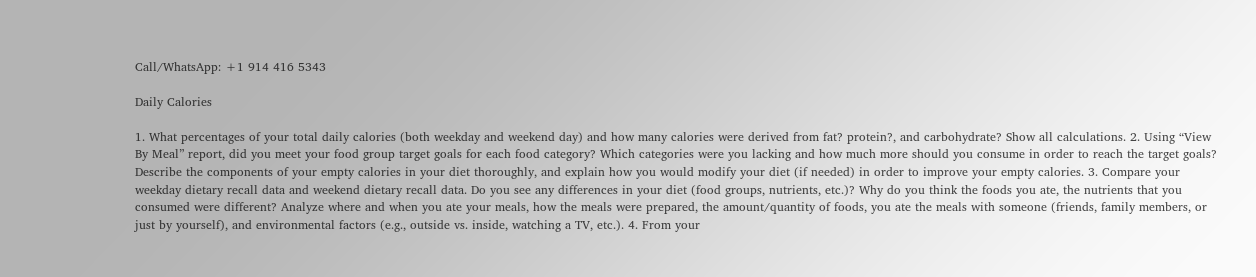Call/WhatsApp: +1 914 416 5343

Daily Calories

1. What percentages of your total daily calories (both weekday and weekend day) and how many calories were derived from fat? protein?, and carbohydrate? Show all calculations. 2. Using “View By Meal” report, did you meet your food group target goals for each food category? Which categories were you lacking and how much more should you consume in order to reach the target goals? Describe the components of your empty calories in your diet thoroughly, and explain how you would modify your diet (if needed) in order to improve your empty calories. 3. Compare your weekday dietary recall data and weekend dietary recall data. Do you see any differences in your diet (food groups, nutrients, etc.)? Why do you think the foods you ate, the nutrients that you consumed were different? Analyze where and when you ate your meals, how the meals were prepared, the amount/quantity of foods, you ate the meals with someone (friends, family members, or just by yourself), and environmental factors (e.g., outside vs. inside, watching a TV, etc.). 4. From your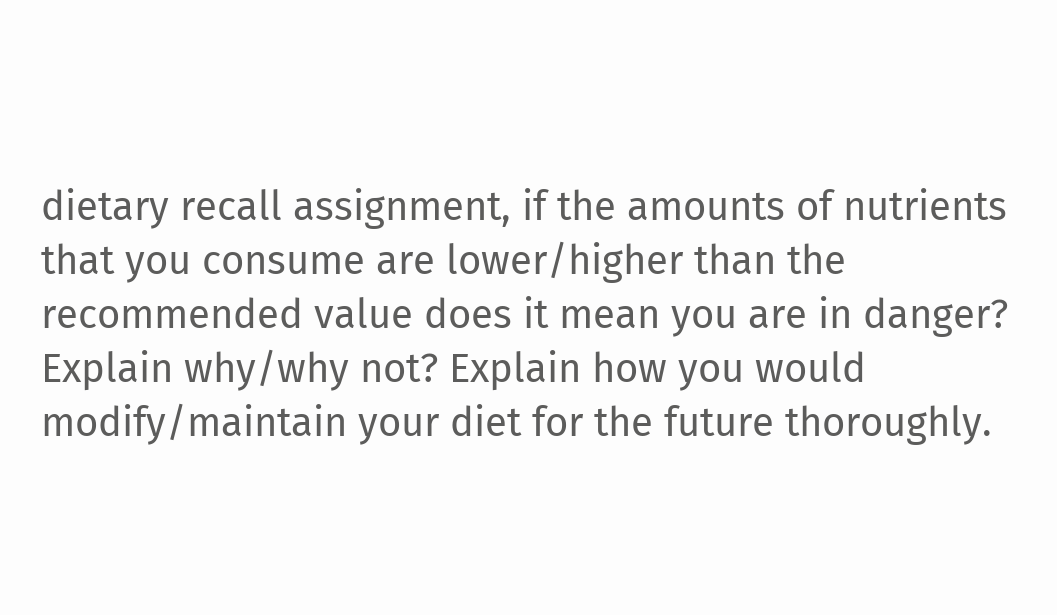dietary recall assignment, if the amounts of nutrients that you consume are lower/higher than the recommended value does it mean you are in danger? Explain why/why not? Explain how you would modify/maintain your diet for the future thoroughly.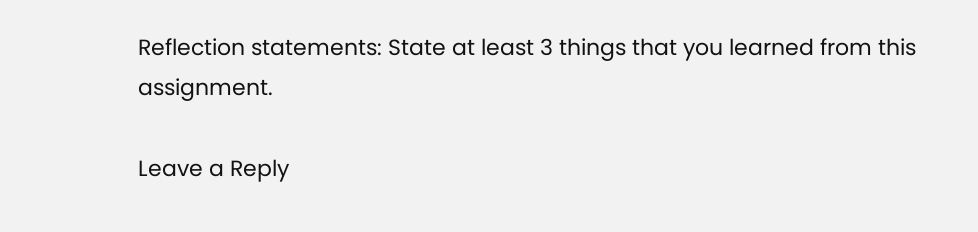Reflection statements: State at least 3 things that you learned from this assignment.

Leave a Reply